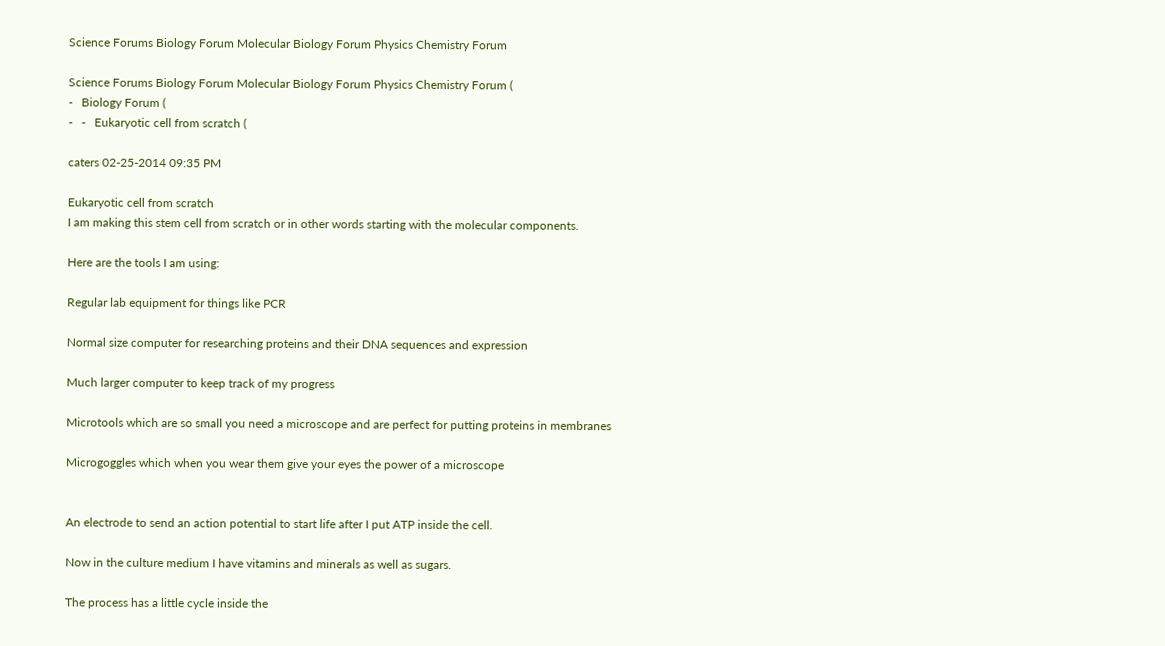Science Forums Biology Forum Molecular Biology Forum Physics Chemistry Forum

Science Forums Biology Forum Molecular Biology Forum Physics Chemistry Forum (
-   Biology Forum (
-   -   Eukaryotic cell from scratch (

caters 02-25-2014 09:35 PM

Eukaryotic cell from scratch
I am making this stem cell from scratch or in other words starting with the molecular components.

Here are the tools I am using:

Regular lab equipment for things like PCR

Normal size computer for researching proteins and their DNA sequences and expression

Much larger computer to keep track of my progress

Microtools which are so small you need a microscope and are perfect for putting proteins in membranes

Microgoggles which when you wear them give your eyes the power of a microscope


An electrode to send an action potential to start life after I put ATP inside the cell.

Now in the culture medium I have vitamins and minerals as well as sugars.

The process has a little cycle inside the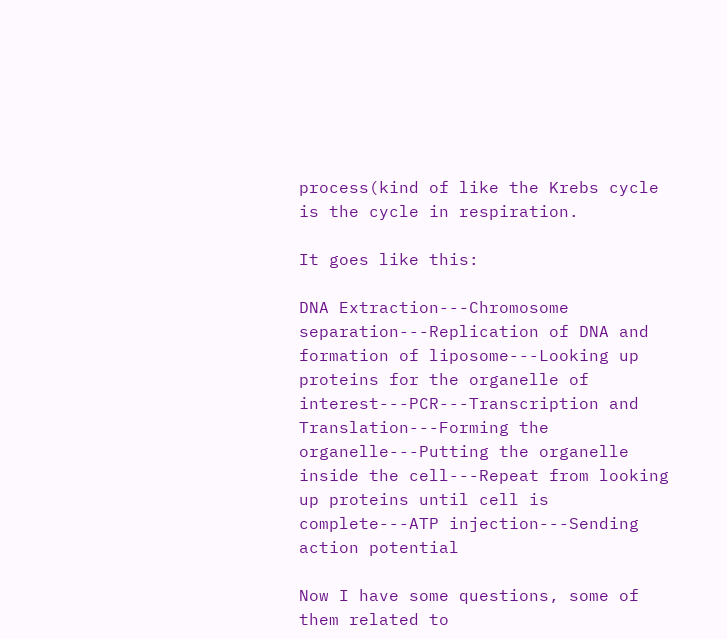process(kind of like the Krebs cycle is the cycle in respiration.

It goes like this:

DNA Extraction---Chromosome separation---Replication of DNA and formation of liposome---Looking up proteins for the organelle of interest---PCR---Transcription and Translation---Forming the organelle---Putting the organelle inside the cell---Repeat from looking up proteins until cell is complete---ATP injection---Sending action potential

Now I have some questions, some of them related to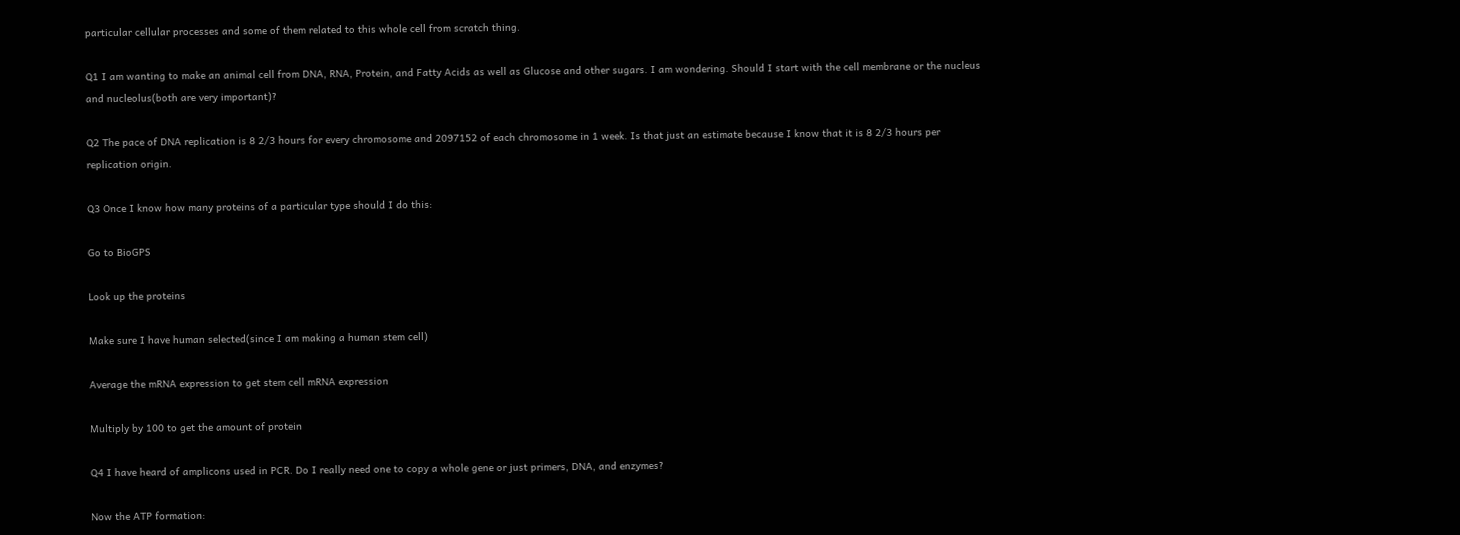particular cellular processes and some of them related to this whole cell from scratch thing.

Q1 I am wanting to make an animal cell from DNA, RNA, Protein, and Fatty Acids as well as Glucose and other sugars. I am wondering. Should I start with the cell membrane or the nucleus and nucleolus(both are very important)?

Q2 The pace of DNA replication is 8 2/3 hours for every chromosome and 2097152 of each chromosome in 1 week. Is that just an estimate because I know that it is 8 2/3 hours per replication origin.

Q3 Once I know how many proteins of a particular type should I do this:

Go to BioGPS

Look up the proteins

Make sure I have human selected(since I am making a human stem cell)

Average the mRNA expression to get stem cell mRNA expression

Multiply by 100 to get the amount of protein

Q4 I have heard of amplicons used in PCR. Do I really need one to copy a whole gene or just primers, DNA, and enzymes?

Now the ATP formation: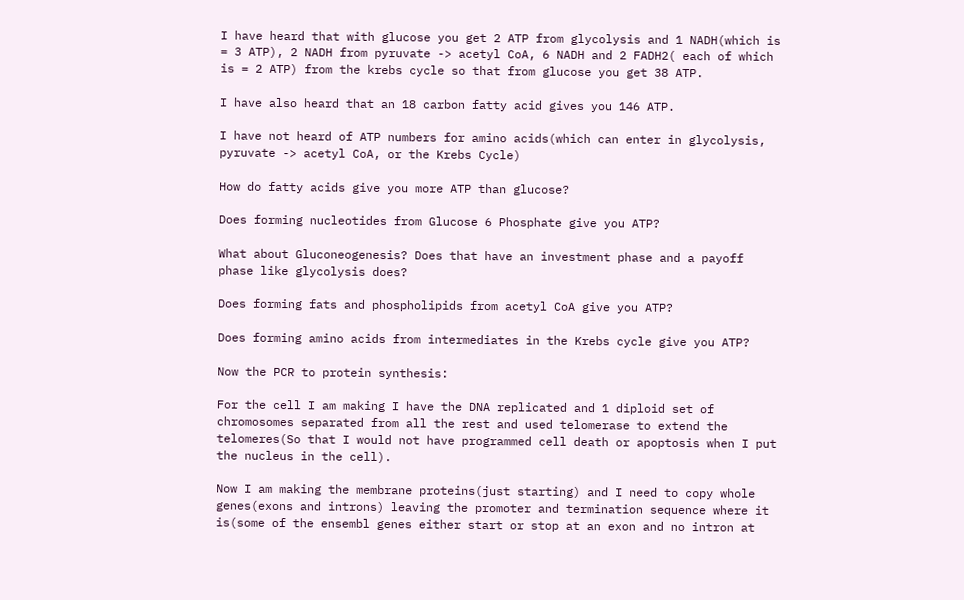I have heard that with glucose you get 2 ATP from glycolysis and 1 NADH(which is = 3 ATP), 2 NADH from pyruvate -> acetyl CoA, 6 NADH and 2 FADH2( each of which is = 2 ATP) from the krebs cycle so that from glucose you get 38 ATP.

I have also heard that an 18 carbon fatty acid gives you 146 ATP.

I have not heard of ATP numbers for amino acids(which can enter in glycolysis, pyruvate -> acetyl CoA, or the Krebs Cycle)

How do fatty acids give you more ATP than glucose?

Does forming nucleotides from Glucose 6 Phosphate give you ATP?

What about Gluconeogenesis? Does that have an investment phase and a payoff phase like glycolysis does?

Does forming fats and phospholipids from acetyl CoA give you ATP?

Does forming amino acids from intermediates in the Krebs cycle give you ATP?

Now the PCR to protein synthesis:

For the cell I am making I have the DNA replicated and 1 diploid set of chromosomes separated from all the rest and used telomerase to extend the telomeres(So that I would not have programmed cell death or apoptosis when I put the nucleus in the cell).

Now I am making the membrane proteins(just starting) and I need to copy whole genes(exons and introns) leaving the promoter and termination sequence where it is(some of the ensembl genes either start or stop at an exon and no intron at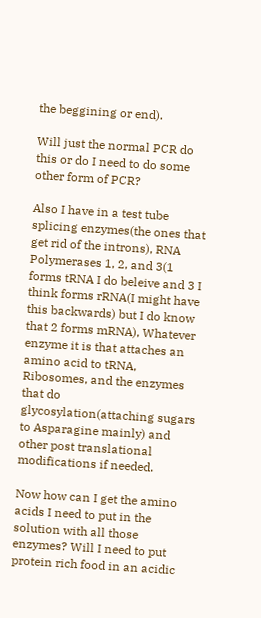the beggining or end).

Will just the normal PCR do this or do I need to do some other form of PCR?

Also I have in a test tube splicing enzymes(the ones that get rid of the introns), RNA Polymerases 1, 2, and 3(1 forms tRNA I do beleive and 3 I think forms rRNA(I might have this backwards) but I do know that 2 forms mRNA), Whatever enzyme it is that attaches an amino acid to tRNA, Ribosomes, and the enzymes that do glycosylation(attaching sugars to Asparagine mainly) and other post translational modifications if needed.

Now how can I get the amino acids I need to put in the solution with all those enzymes? Will I need to put protein rich food in an acidic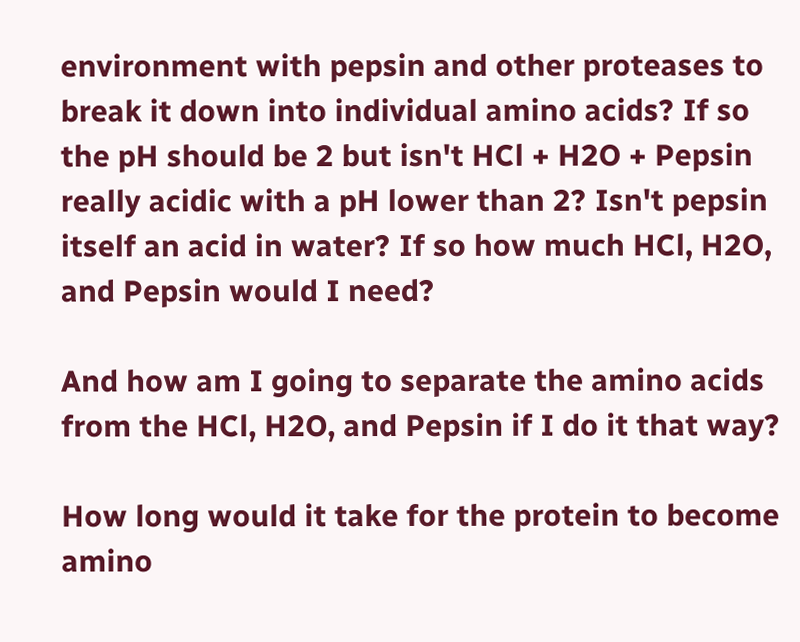environment with pepsin and other proteases to break it down into individual amino acids? If so the pH should be 2 but isn't HCl + H2O + Pepsin really acidic with a pH lower than 2? Isn't pepsin itself an acid in water? If so how much HCl, H2O, and Pepsin would I need?

And how am I going to separate the amino acids from the HCl, H2O, and Pepsin if I do it that way?

How long would it take for the protein to become amino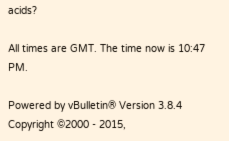acids?

All times are GMT. The time now is 10:47 PM.

Powered by vBulletin® Version 3.8.4
Copyright ©2000 - 2015,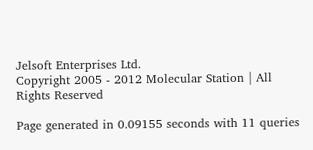Jelsoft Enterprises Ltd.
Copyright 2005 - 2012 Molecular Station | All Rights Reserved

Page generated in 0.09155 seconds with 11 queries